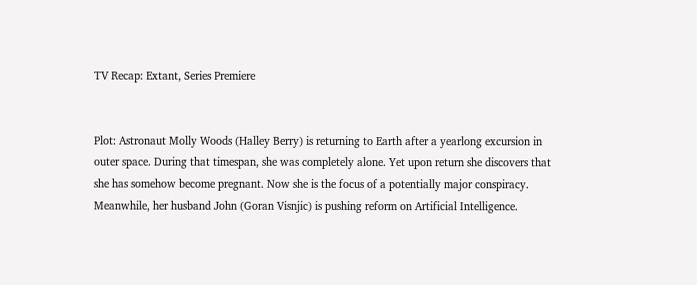TV Recap: Extant, Series Premiere


Plot: Astronaut Molly Woods (Halley Berry) is returning to Earth after a yearlong excursion in outer space. During that timespan, she was completely alone. Yet upon return she discovers that she has somehow become pregnant. Now she is the focus of a potentially major conspiracy. Meanwhile, her husband John (Goran Visnjic) is pushing reform on Artificial Intelligence.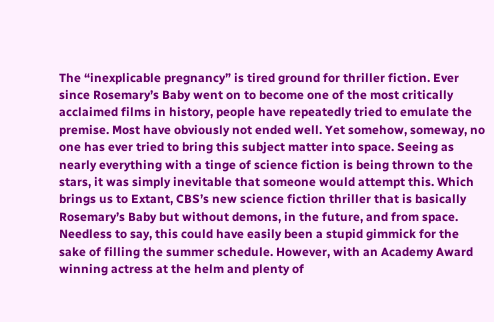The “inexplicable pregnancy” is tired ground for thriller fiction. Ever since Rosemary’s Baby went on to become one of the most critically acclaimed films in history, people have repeatedly tried to emulate the premise. Most have obviously not ended well. Yet somehow, someway, no one has ever tried to bring this subject matter into space. Seeing as nearly everything with a tinge of science fiction is being thrown to the stars, it was simply inevitable that someone would attempt this. Which brings us to Extant, CBS’s new science fiction thriller that is basically Rosemary’s Baby but without demons, in the future, and from space. Needless to say, this could have easily been a stupid gimmick for the sake of filling the summer schedule. However, with an Academy Award winning actress at the helm and plenty of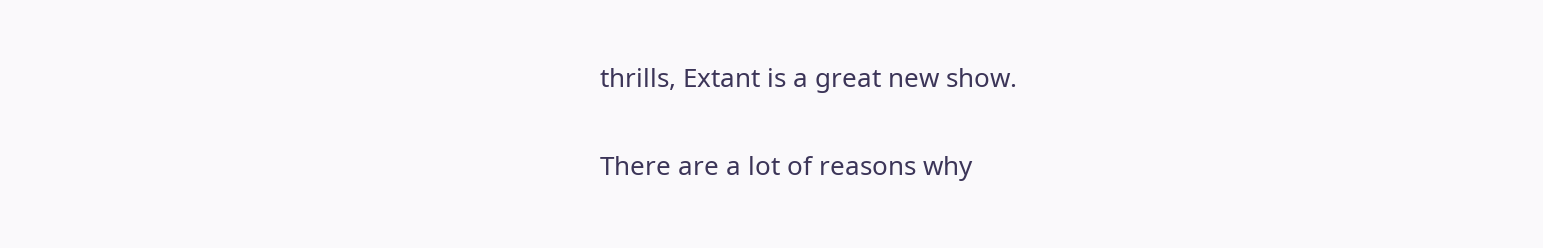thrills, Extant is a great new show.

There are a lot of reasons why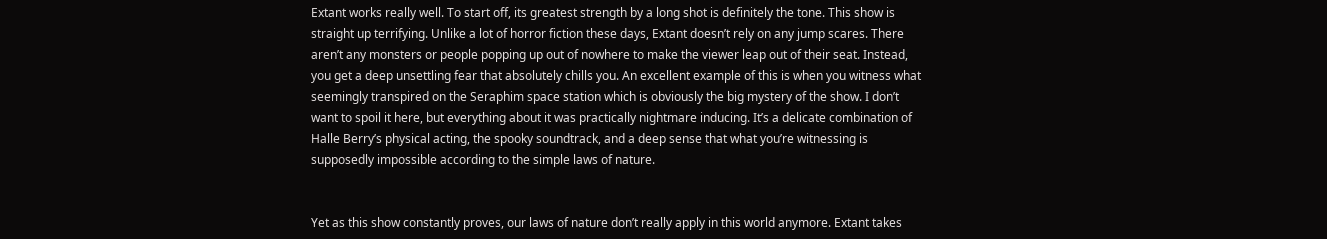Extant works really well. To start off, its greatest strength by a long shot is definitely the tone. This show is straight up terrifying. Unlike a lot of horror fiction these days, Extant doesn’t rely on any jump scares. There aren’t any monsters or people popping up out of nowhere to make the viewer leap out of their seat. Instead, you get a deep unsettling fear that absolutely chills you. An excellent example of this is when you witness what seemingly transpired on the Seraphim space station which is obviously the big mystery of the show. I don’t want to spoil it here, but everything about it was practically nightmare inducing. It’s a delicate combination of Halle Berry’s physical acting, the spooky soundtrack, and a deep sense that what you’re witnessing is supposedly impossible according to the simple laws of nature.


Yet as this show constantly proves, our laws of nature don’t really apply in this world anymore. Extant takes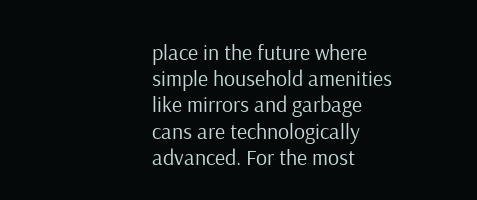place in the future where simple household amenities like mirrors and garbage cans are technologically advanced. For the most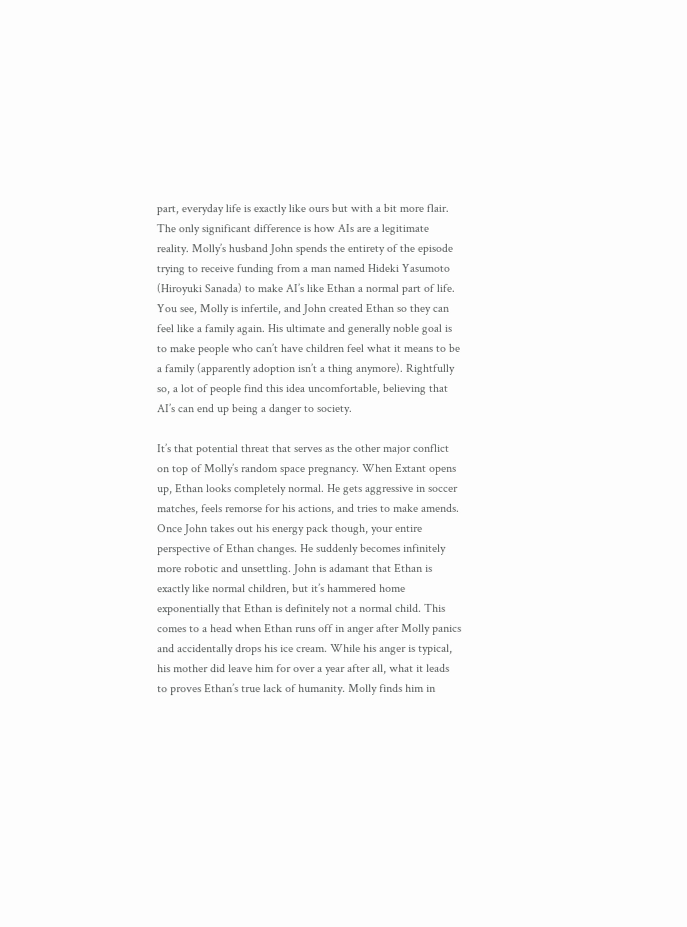part, everyday life is exactly like ours but with a bit more flair. The only significant difference is how AIs are a legitimate reality. Molly’s husband John spends the entirety of the episode trying to receive funding from a man named Hideki Yasumoto (Hiroyuki Sanada) to make AI’s like Ethan a normal part of life. You see, Molly is infertile, and John created Ethan so they can feel like a family again. His ultimate and generally noble goal is to make people who can’t have children feel what it means to be a family (apparently adoption isn’t a thing anymore). Rightfully so, a lot of people find this idea uncomfortable, believing that AI’s can end up being a danger to society.

It’s that potential threat that serves as the other major conflict on top of Molly’s random space pregnancy. When Extant opens up, Ethan looks completely normal. He gets aggressive in soccer matches, feels remorse for his actions, and tries to make amends. Once John takes out his energy pack though, your entire perspective of Ethan changes. He suddenly becomes infinitely more robotic and unsettling. John is adamant that Ethan is exactly like normal children, but it’s hammered home exponentially that Ethan is definitely not a normal child. This comes to a head when Ethan runs off in anger after Molly panics and accidentally drops his ice cream. While his anger is typical, his mother did leave him for over a year after all, what it leads to proves Ethan’s true lack of humanity. Molly finds him in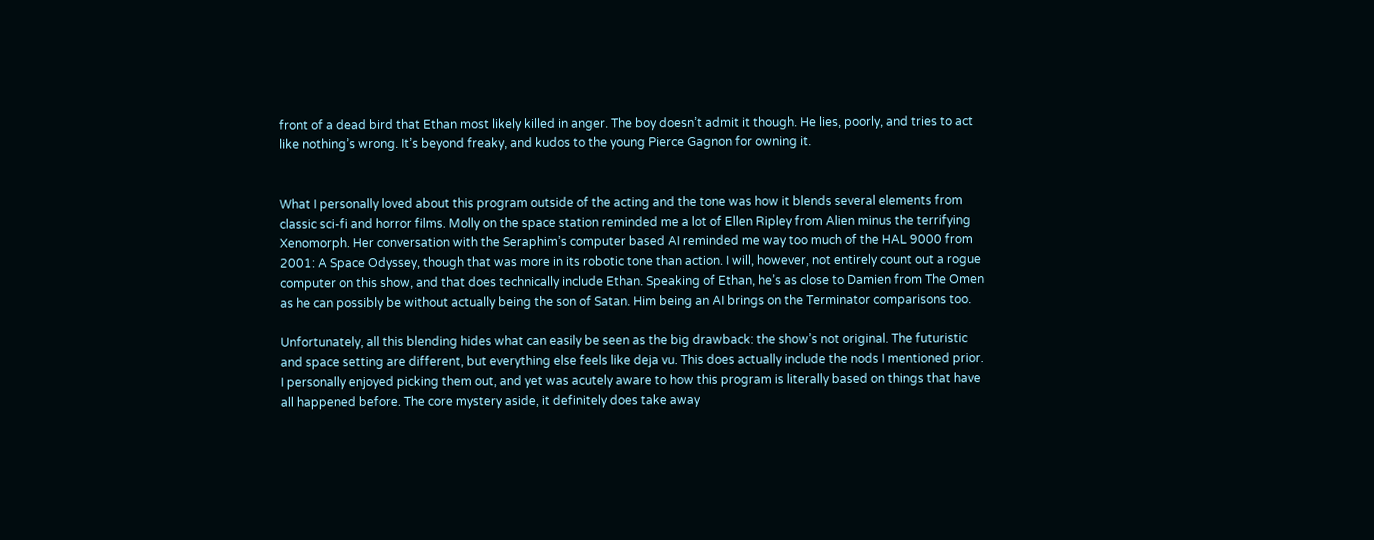front of a dead bird that Ethan most likely killed in anger. The boy doesn’t admit it though. He lies, poorly, and tries to act like nothing’s wrong. It’s beyond freaky, and kudos to the young Pierce Gagnon for owning it.


What I personally loved about this program outside of the acting and the tone was how it blends several elements from classic sci-fi and horror films. Molly on the space station reminded me a lot of Ellen Ripley from Alien minus the terrifying Xenomorph. Her conversation with the Seraphim’s computer based AI reminded me way too much of the HAL 9000 from 2001: A Space Odyssey, though that was more in its robotic tone than action. I will, however, not entirely count out a rogue computer on this show, and that does technically include Ethan. Speaking of Ethan, he’s as close to Damien from The Omen as he can possibly be without actually being the son of Satan. Him being an AI brings on the Terminator comparisons too.

Unfortunately, all this blending hides what can easily be seen as the big drawback: the show’s not original. The futuristic and space setting are different, but everything else feels like deja vu. This does actually include the nods I mentioned prior. I personally enjoyed picking them out, and yet was acutely aware to how this program is literally based on things that have all happened before. The core mystery aside, it definitely does take away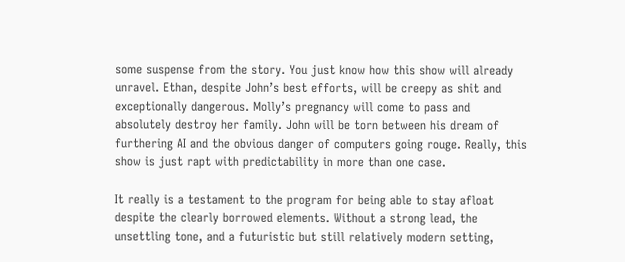some suspense from the story. You just know how this show will already unravel. Ethan, despite John’s best efforts, will be creepy as shit and exceptionally dangerous. Molly’s pregnancy will come to pass and absolutely destroy her family. John will be torn between his dream of furthering AI and the obvious danger of computers going rouge. Really, this show is just rapt with predictability in more than one case.

It really is a testament to the program for being able to stay afloat despite the clearly borrowed elements. Without a strong lead, the unsettling tone, and a futuristic but still relatively modern setting,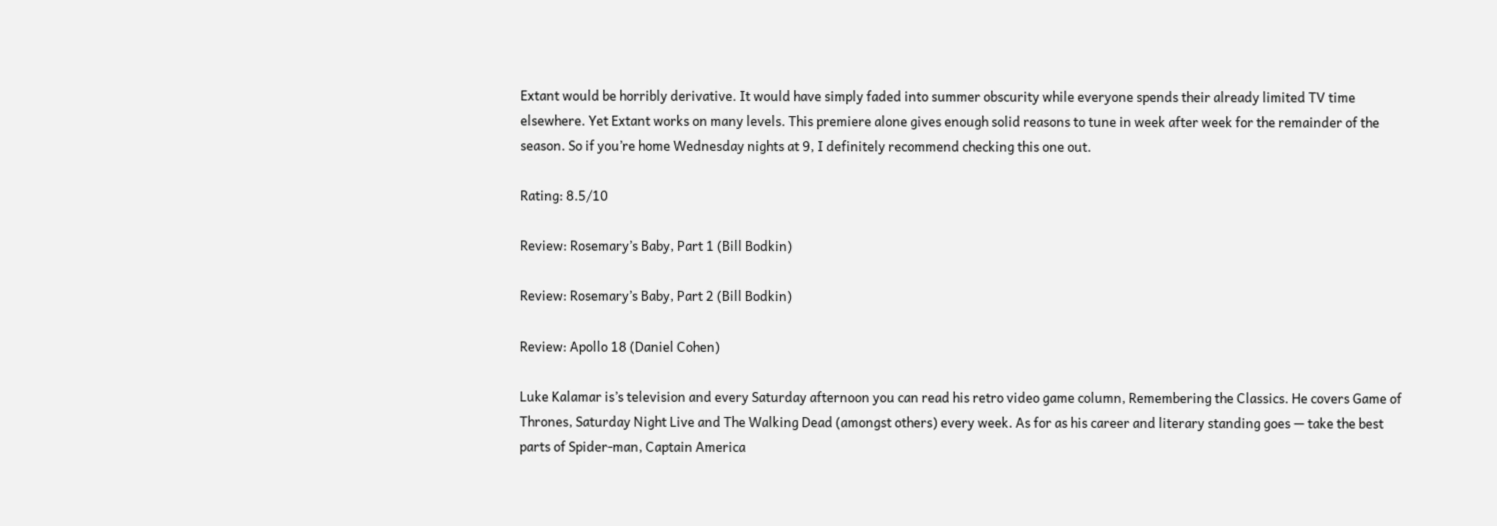Extant would be horribly derivative. It would have simply faded into summer obscurity while everyone spends their already limited TV time elsewhere. Yet Extant works on many levels. This premiere alone gives enough solid reasons to tune in week after week for the remainder of the season. So if you’re home Wednesday nights at 9, I definitely recommend checking this one out.

Rating: 8.5/10

Review: Rosemary’s Baby, Part 1 (Bill Bodkin)

Review: Rosemary’s Baby, Part 2 (Bill Bodkin)

Review: Apollo 18 (Daniel Cohen)

Luke Kalamar is’s television and every Saturday afternoon you can read his retro video game column, Remembering the Classics. He covers Game of Thrones, Saturday Night Live and The Walking Dead (amongst others) every week. As for as his career and literary standing goes — take the best parts of Spider-man, Captain America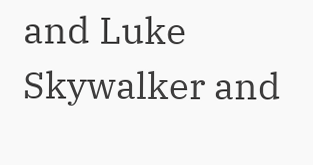and Luke Skywalker and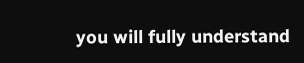you will fully understand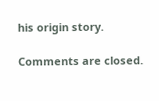his origin story.

Comments are closed.